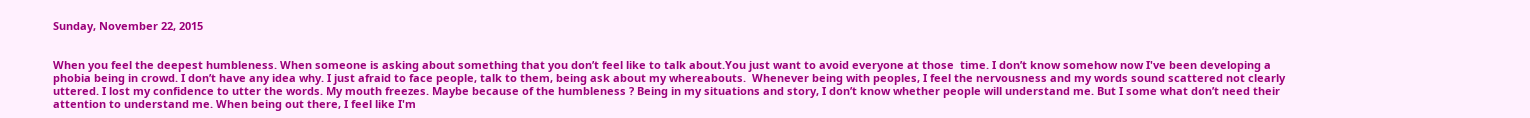Sunday, November 22, 2015


When you feel the deepest humbleness. When someone is asking about something that you don’t feel like to talk about.You just want to avoid everyone at those  time. I don’t know somehow now I've been developing a phobia being in crowd. I don’t have any idea why. I just afraid to face people, talk to them, being ask about my whereabouts.  Whenever being with peoples, I feel the nervousness and my words sound scattered not clearly uttered. I lost my confidence to utter the words. My mouth freezes. Maybe because of the humbleness ? Being in my situations and story, I don’t know whether people will understand me. But I some what don’t need their attention to understand me. When being out there, I feel like I'm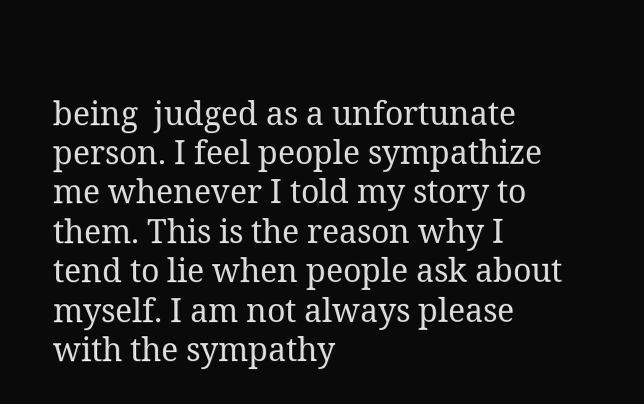being  judged as a unfortunate person. I feel people sympathize me whenever I told my story to them. This is the reason why I tend to lie when people ask about myself. I am not always please with the sympathy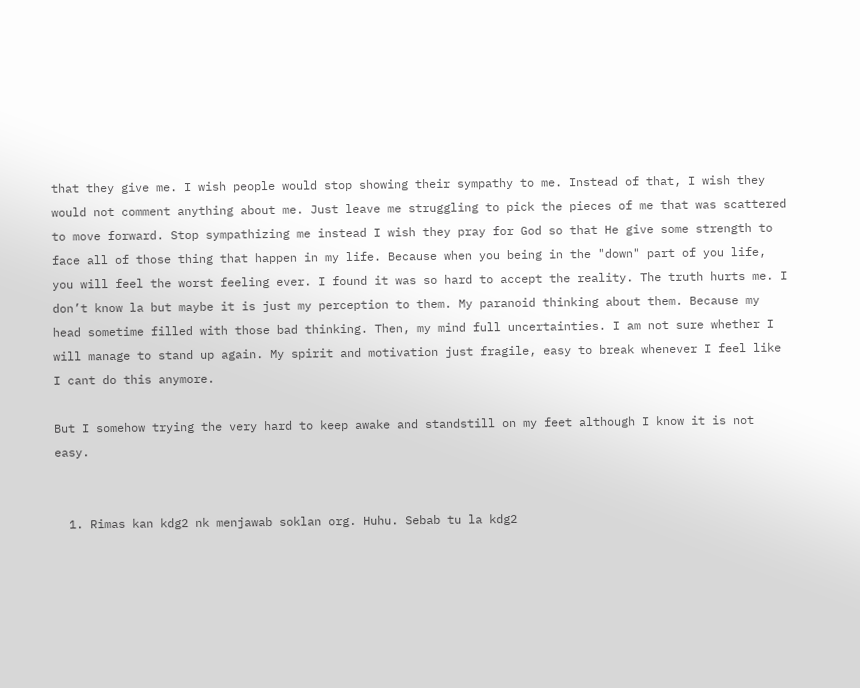that they give me. I wish people would stop showing their sympathy to me. Instead of that, I wish they would not comment anything about me. Just leave me struggling to pick the pieces of me that was scattered  to move forward. Stop sympathizing me instead I wish they pray for God so that He give some strength to face all of those thing that happen in my life. Because when you being in the "down" part of you life, you will feel the worst feeling ever. I found it was so hard to accept the reality. The truth hurts me. I don’t know la but maybe it is just my perception to them. My paranoid thinking about them. Because my head sometime filled with those bad thinking. Then, my mind full uncertainties. I am not sure whether I will manage to stand up again. My spirit and motivation just fragile, easy to break whenever I feel like I cant do this anymore.

But I somehow trying the very hard to keep awake and standstill on my feet although I know it is not easy.


  1. Rimas kan kdg2 nk menjawab soklan org. Huhu. Sebab tu la kdg2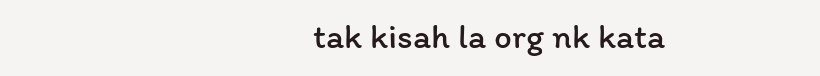tak kisah la org nk kata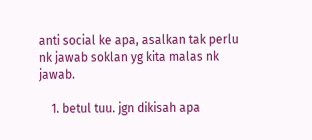anti social ke apa, asalkan tak perlu nk jawab soklan yg kita malas nk jawab.

    1. betul tuu. jgn dikisah apa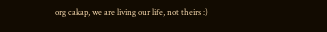org cakap, we are living our life, not theirs :)